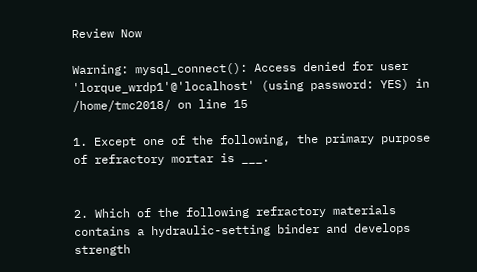Review Now

Warning: mysql_connect(): Access denied for user 'lorque_wrdp1'@'localhost' (using password: YES) in /home/tmc2018/ on line 15

1. Except one of the following, the primary purpose of refractory mortar is ___.


2. Which of the following refractory materials contains a hydraulic-setting binder and develops strength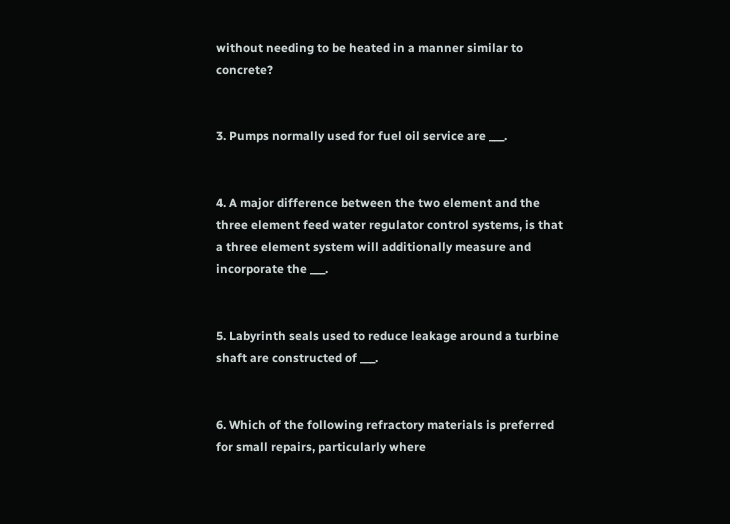without needing to be heated in a manner similar to concrete?


3. Pumps normally used for fuel oil service are ___.


4. A major difference between the two element and the three element feed water regulator control systems, is that a three element system will additionally measure and incorporate the ___.


5. Labyrinth seals used to reduce leakage around a turbine shaft are constructed of ___.


6. Which of the following refractory materials is preferred for small repairs, particularly where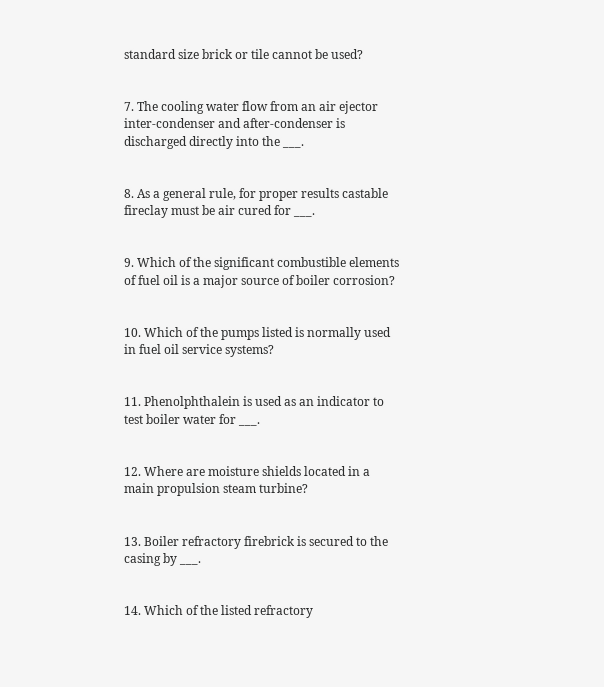standard size brick or tile cannot be used?


7. The cooling water flow from an air ejector inter-condenser and after-condenser is discharged directly into the ___.


8. As a general rule, for proper results castable fireclay must be air cured for ___.


9. Which of the significant combustible elements of fuel oil is a major source of boiler corrosion?


10. Which of the pumps listed is normally used in fuel oil service systems?


11. Phenolphthalein is used as an indicator to test boiler water for ___.


12. Where are moisture shields located in a main propulsion steam turbine?


13. Boiler refractory firebrick is secured to the casing by ___.


14. Which of the listed refractory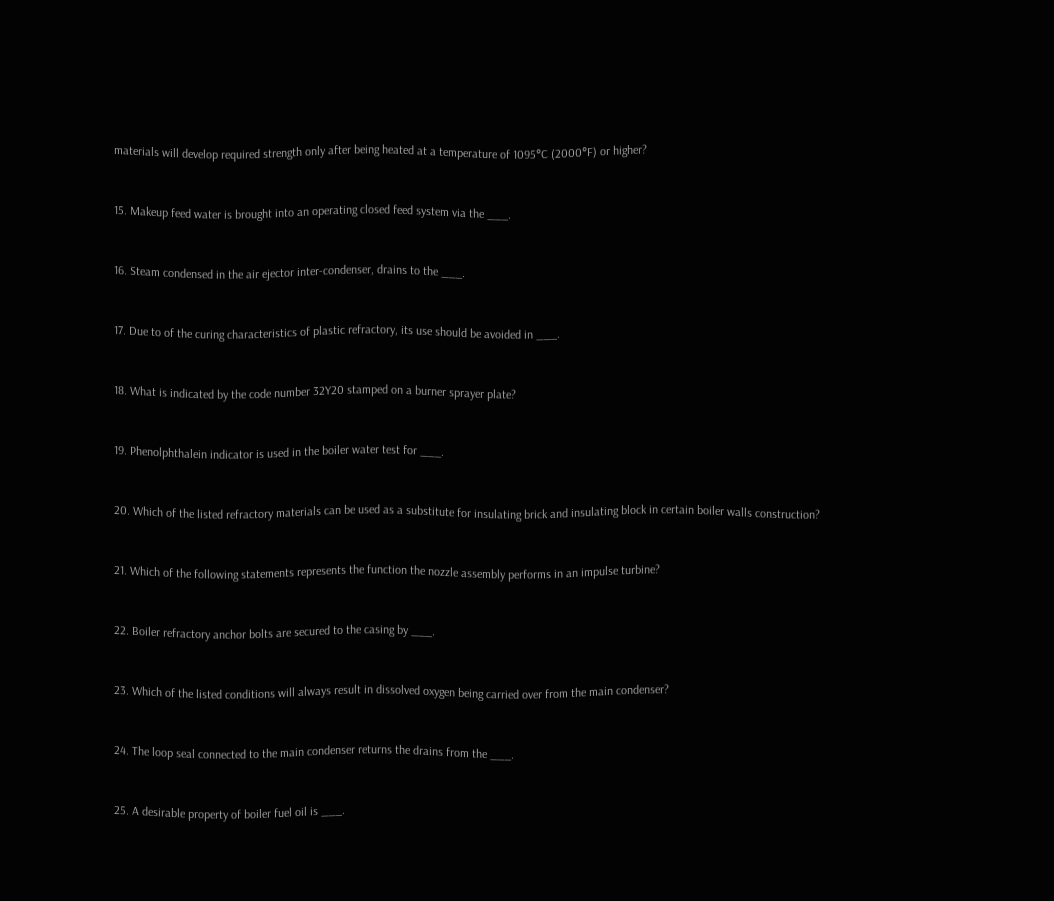materials will develop required strength only after being heated at a temperature of 1095°C (2000°F) or higher?


15. Makeup feed water is brought into an operating closed feed system via the ___.


16. Steam condensed in the air ejector inter-condenser, drains to the ___.


17. Due to of the curing characteristics of plastic refractory, its use should be avoided in ___.


18. What is indicated by the code number 32Y20 stamped on a burner sprayer plate?


19. Phenolphthalein indicator is used in the boiler water test for ___.


20. Which of the listed refractory materials can be used as a substitute for insulating brick and insulating block in certain boiler walls construction?


21. Which of the following statements represents the function the nozzle assembly performs in an impulse turbine?


22. Boiler refractory anchor bolts are secured to the casing by ___.


23. Which of the listed conditions will always result in dissolved oxygen being carried over from the main condenser?


24. The loop seal connected to the main condenser returns the drains from the ___.


25. A desirable property of boiler fuel oil is ___.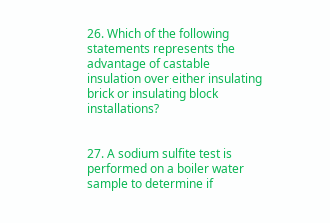26. Which of the following statements represents the advantage of castable insulation over either insulating brick or insulating block installations?


27. A sodium sulfite test is performed on a boiler water sample to determine if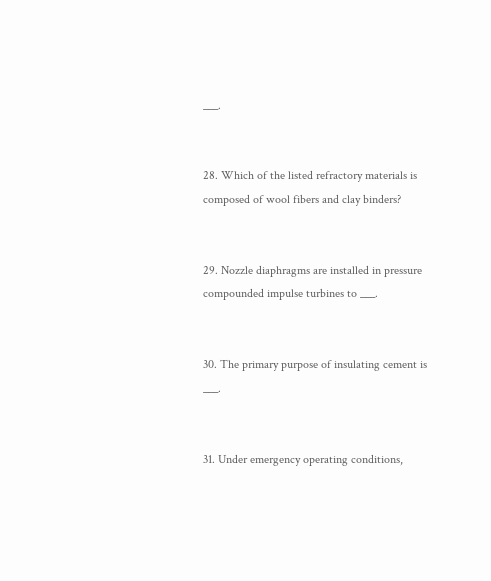___.


28. Which of the listed refractory materials is composed of wool fibers and clay binders?


29. Nozzle diaphragms are installed in pressure compounded impulse turbines to ___.


30. The primary purpose of insulating cement is ___.


31. Under emergency operating conditions,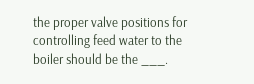the proper valve positions for controlling feed water to the boiler should be the ___.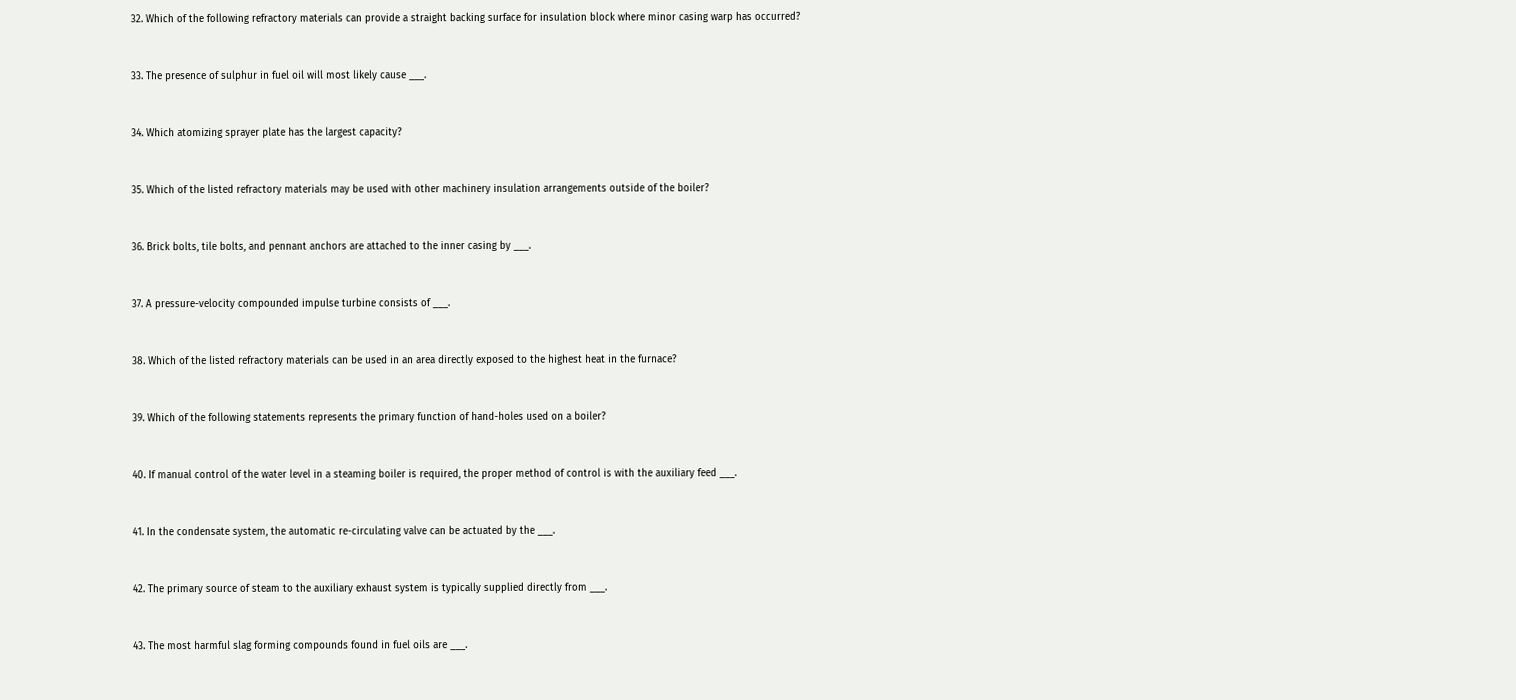32. Which of the following refractory materials can provide a straight backing surface for insulation block where minor casing warp has occurred?


33. The presence of sulphur in fuel oil will most likely cause ___.


34. Which atomizing sprayer plate has the largest capacity?


35. Which of the listed refractory materials may be used with other machinery insulation arrangements outside of the boiler?


36. Brick bolts, tile bolts, and pennant anchors are attached to the inner casing by ___.


37. A pressure-velocity compounded impulse turbine consists of ___.


38. Which of the listed refractory materials can be used in an area directly exposed to the highest heat in the furnace?


39. Which of the following statements represents the primary function of hand-holes used on a boiler?


40. If manual control of the water level in a steaming boiler is required, the proper method of control is with the auxiliary feed ___.


41. In the condensate system, the automatic re-circulating valve can be actuated by the ___.


42. The primary source of steam to the auxiliary exhaust system is typically supplied directly from ___.


43. The most harmful slag forming compounds found in fuel oils are ___.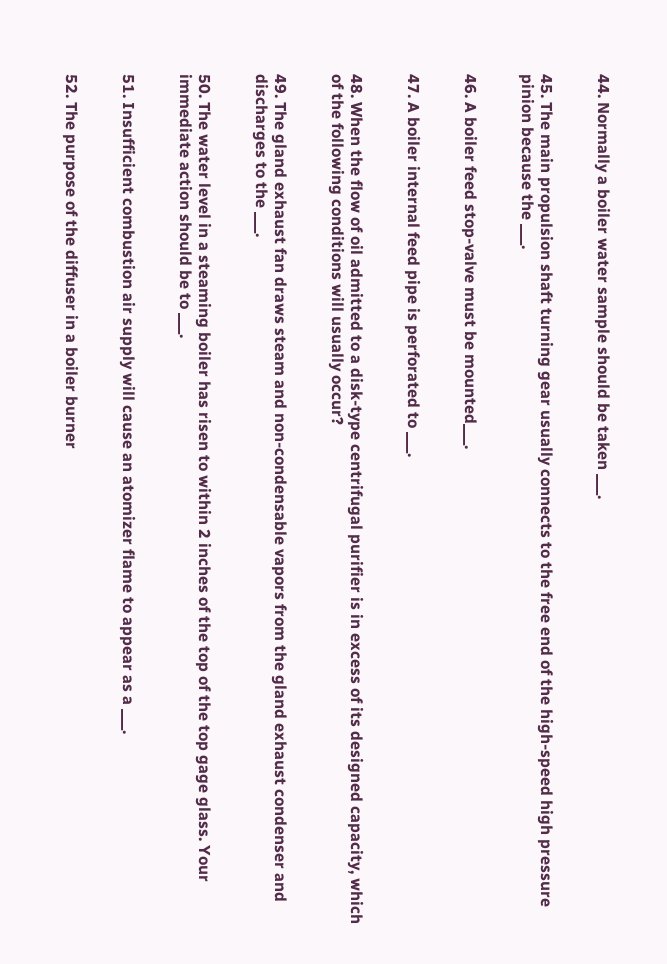44. Normally a boiler water sample should be taken ___.


45. The main propulsion shaft turning gear usually connects to the free end of the high-speed high pressure pinion because the ___.


46. A boiler feed stop-valve must be mounted___.


47. A boiler internal feed pipe is perforated to ___.


48. When the flow of oil admitted to a disk-type centrifugal purifier is in excess of its designed capacity, which of the following conditions will usually occur?


49. The gland exhaust fan draws steam and non-condensable vapors from the gland exhaust condenser and discharges to the ___.


50. The water level in a steaming boiler has risen to within 2 inches of the top of the top gage glass. Your immediate action should be to ___.


51. Insufficient combustion air supply will cause an atomizer flame to appear as a ___.


52. The purpose of the diffuser in a boiler burner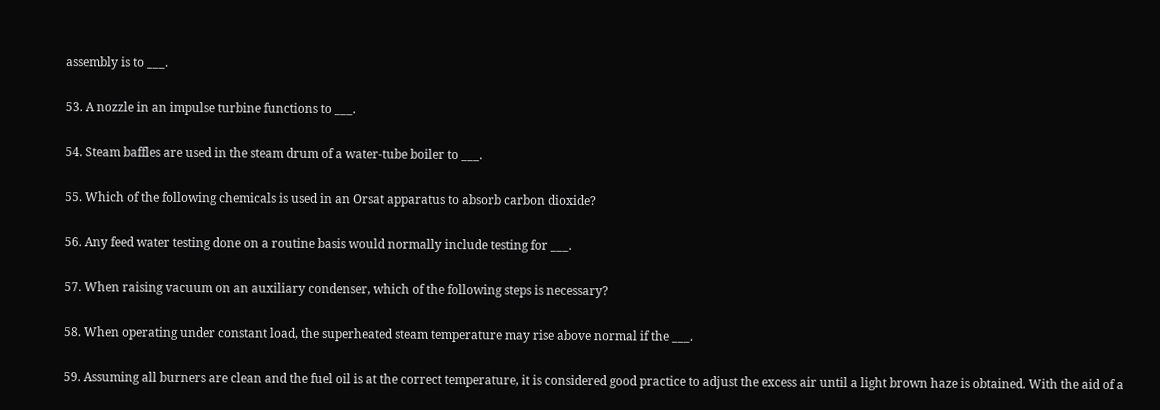assembly is to ___.


53. A nozzle in an impulse turbine functions to ___.


54. Steam baffles are used in the steam drum of a water-tube boiler to ___.


55. Which of the following chemicals is used in an Orsat apparatus to absorb carbon dioxide?


56. Any feed water testing done on a routine basis would normally include testing for ___.


57. When raising vacuum on an auxiliary condenser, which of the following steps is necessary?


58. When operating under constant load, the superheated steam temperature may rise above normal if the ___.


59. Assuming all burners are clean and the fuel oil is at the correct temperature, it is considered good practice to adjust the excess air until a light brown haze is obtained. With the aid of a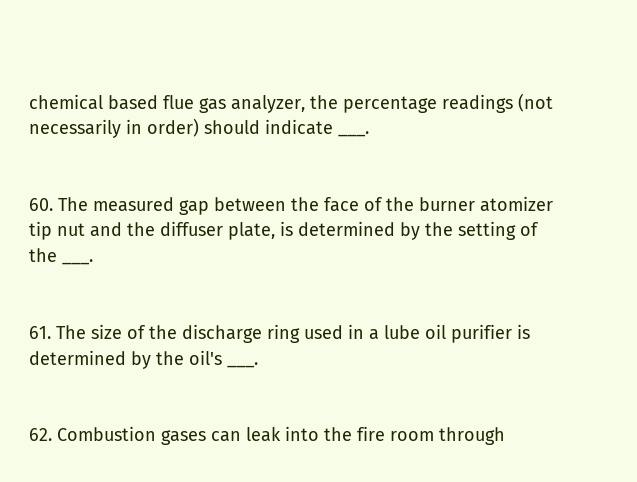chemical based flue gas analyzer, the percentage readings (not necessarily in order) should indicate ___.


60. The measured gap between the face of the burner atomizer tip nut and the diffuser plate, is determined by the setting of the ___.


61. The size of the discharge ring used in a lube oil purifier is determined by the oil's ___.


62. Combustion gases can leak into the fire room through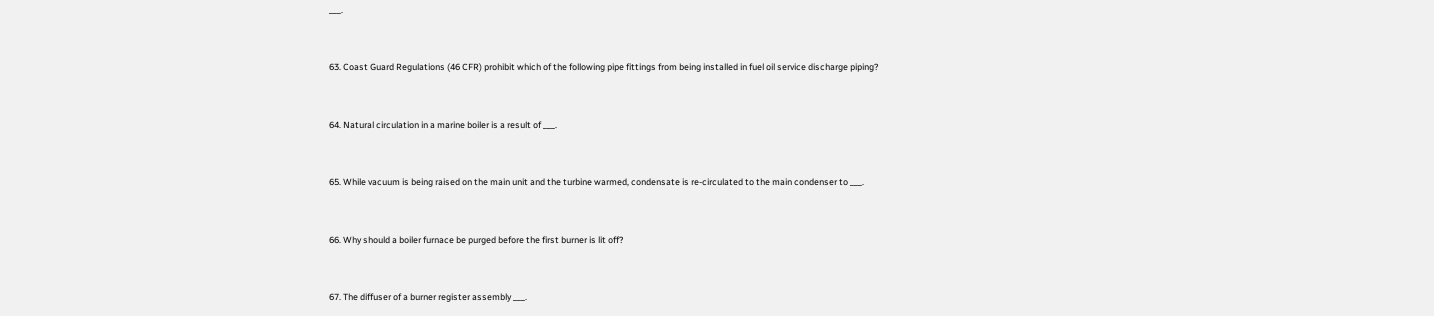___.


63. Coast Guard Regulations (46 CFR) prohibit which of the following pipe fittings from being installed in fuel oil service discharge piping?


64. Natural circulation in a marine boiler is a result of ___.


65. While vacuum is being raised on the main unit and the turbine warmed, condensate is re-circulated to the main condenser to ___.


66. Why should a boiler furnace be purged before the first burner is lit off?


67. The diffuser of a burner register assembly ___.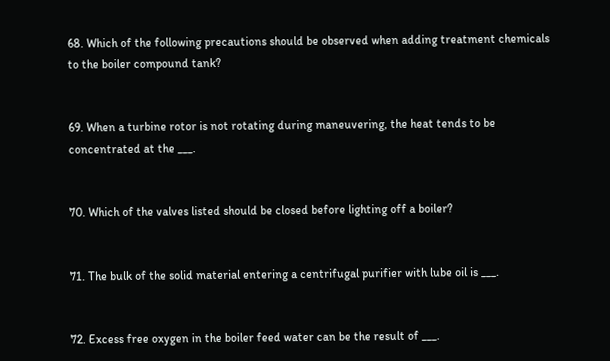68. Which of the following precautions should be observed when adding treatment chemicals to the boiler compound tank?


69. When a turbine rotor is not rotating during maneuvering, the heat tends to be concentrated at the ___.


70. Which of the valves listed should be closed before lighting off a boiler?


71. The bulk of the solid material entering a centrifugal purifier with lube oil is ___.


72. Excess free oxygen in the boiler feed water can be the result of ___.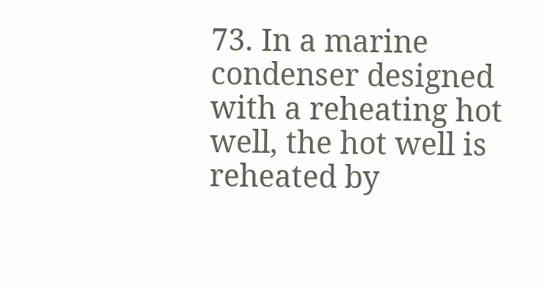73. In a marine condenser designed with a reheating hot well, the hot well is reheated by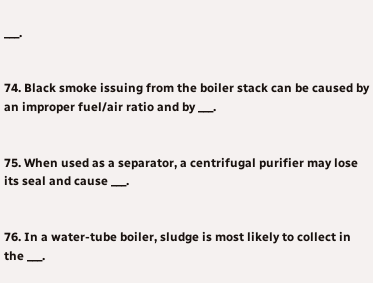___.


74. Black smoke issuing from the boiler stack can be caused by an improper fuel/air ratio and by ___.


75. When used as a separator, a centrifugal purifier may lose its seal and cause ___.


76. In a water-tube boiler, sludge is most likely to collect in the ___.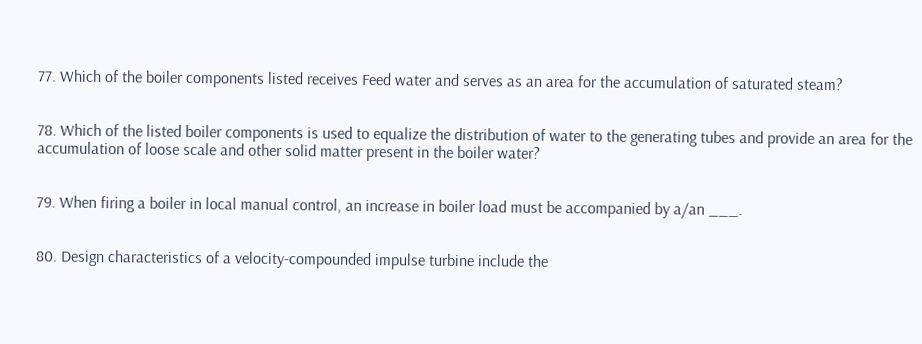77. Which of the boiler components listed receives Feed water and serves as an area for the accumulation of saturated steam?


78. Which of the listed boiler components is used to equalize the distribution of water to the generating tubes and provide an area for the accumulation of loose scale and other solid matter present in the boiler water?


79. When firing a boiler in local manual control, an increase in boiler load must be accompanied by a/an ___.


80. Design characteristics of a velocity-compounded impulse turbine include the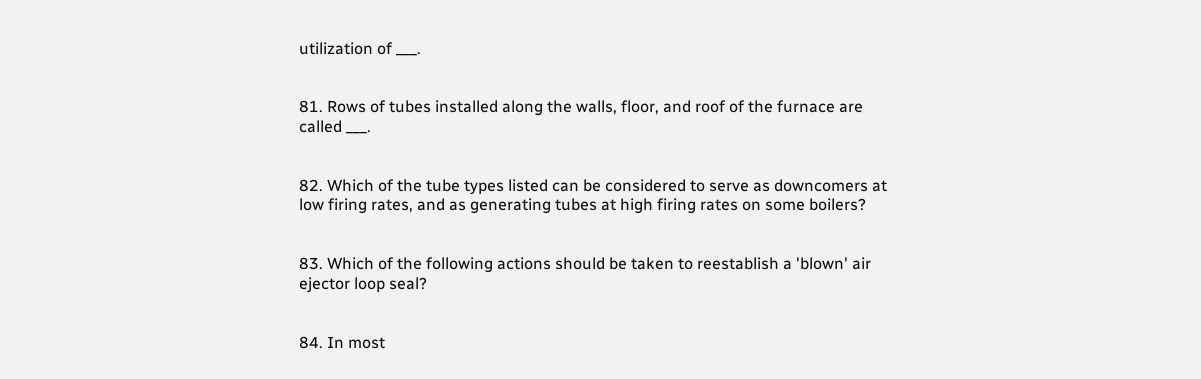utilization of ___.


81. Rows of tubes installed along the walls, floor, and roof of the furnace are called ___.


82. Which of the tube types listed can be considered to serve as downcomers at low firing rates, and as generating tubes at high firing rates on some boilers?


83. Which of the following actions should be taken to reestablish a 'blown' air ejector loop seal?


84. In most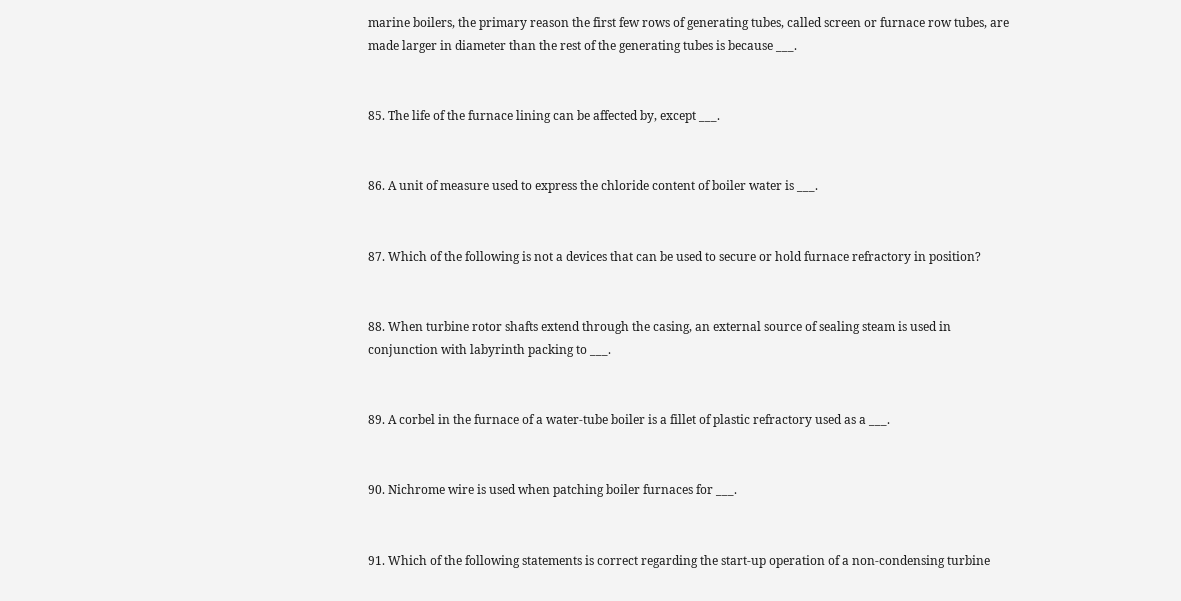marine boilers, the primary reason the first few rows of generating tubes, called screen or furnace row tubes, are made larger in diameter than the rest of the generating tubes is because ___.


85. The life of the furnace lining can be affected by, except ___.


86. A unit of measure used to express the chloride content of boiler water is ___.


87. Which of the following is not a devices that can be used to secure or hold furnace refractory in position?


88. When turbine rotor shafts extend through the casing, an external source of sealing steam is used in conjunction with labyrinth packing to ___.


89. A corbel in the furnace of a water-tube boiler is a fillet of plastic refractory used as a ___.


90. Nichrome wire is used when patching boiler furnaces for ___.


91. Which of the following statements is correct regarding the start-up operation of a non-condensing turbine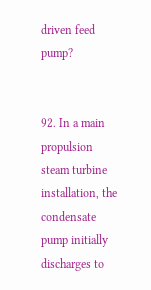driven feed pump?


92. In a main propulsion steam turbine installation, the condensate pump initially discharges to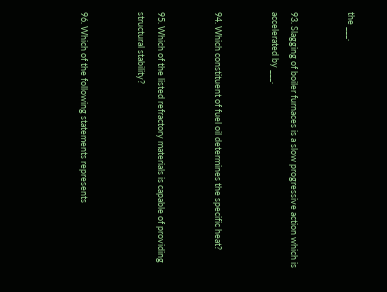the ___.


93. Slagging of boiler furnaces is a slow progressive action which is accelerated by ___.


94. Which constituent of fuel oil determines the specific heat?


95. Which of the listed refractory materials is capable of providing structural stability?


96. Which of the following statements represents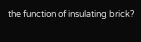the function of insulating brick?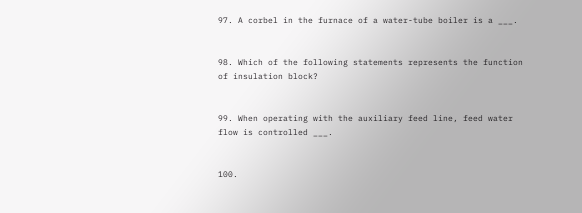97. A corbel in the furnace of a water-tube boiler is a ___.


98. Which of the following statements represents the function of insulation block?


99. When operating with the auxiliary feed line, feed water flow is controlled ___.


100.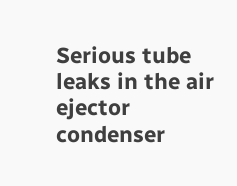Serious tube leaks in the air ejector condenser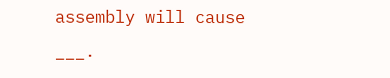assembly will cause ___.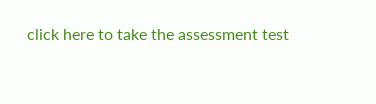click here to take the assessment test